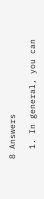8 Answers

  1. In general, you can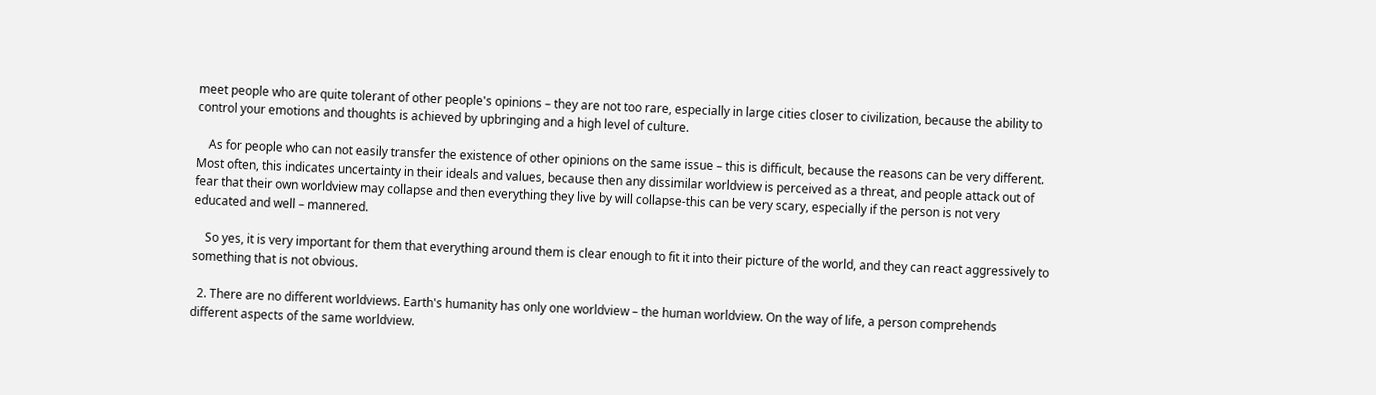meet people who are quite tolerant of other people's opinions – they are not too rare, especially in large cities closer to civilization, because the ability to control your emotions and thoughts is achieved by upbringing and a high level of culture.

    As for people who can not easily transfer the existence of other opinions on the same issue – this is difficult, because the reasons can be very different. Most often, this indicates uncertainty in their ideals and values, because then any dissimilar worldview is perceived as a threat, and people attack out of fear that their own worldview may collapse and then everything they live by will collapse-this can be very scary, especially if the person is not very educated and well – mannered.

    So yes, it is very important for them that everything around them is clear enough to fit it into their picture of the world, and they can react aggressively to something that is not obvious.

  2. There are no different worldviews. Earth's humanity has only one worldview – the human worldview. On the way of life, a person comprehends different aspects of the same worldview.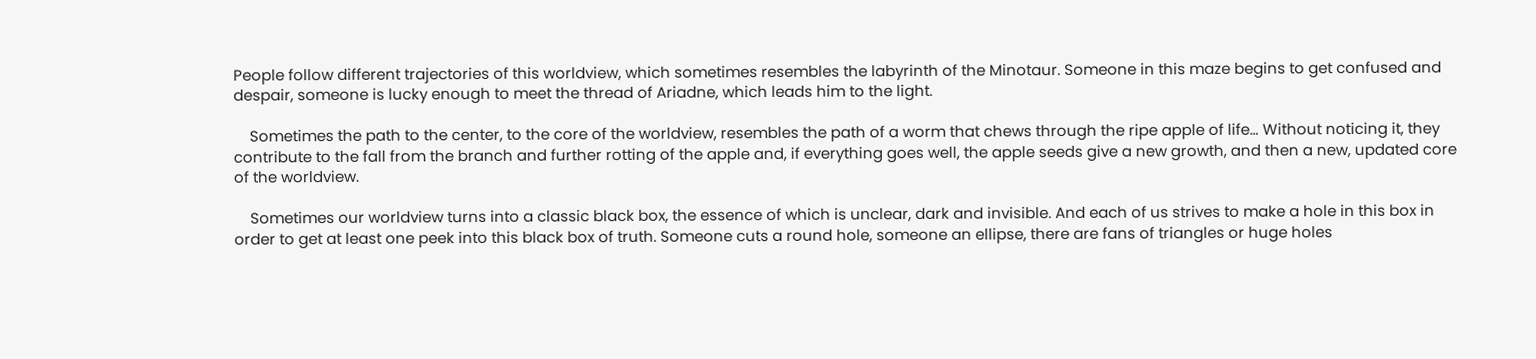People follow different trajectories of this worldview, which sometimes resembles the labyrinth of the Minotaur. Someone in this maze begins to get confused and despair, someone is lucky enough to meet the thread of Ariadne, which leads him to the light.

    Sometimes the path to the center, to the core of the worldview, resembles the path of a worm that chews through the ripe apple of life… Without noticing it, they contribute to the fall from the branch and further rotting of the apple and, if everything goes well, the apple seeds give a new growth, and then a new, updated core of the worldview.

    Sometimes our worldview turns into a classic black box, the essence of which is unclear, dark and invisible. And each of us strives to make a hole in this box in order to get at least one peek into this black box of truth. Someone cuts a round hole, someone an ellipse, there are fans of triangles or huge holes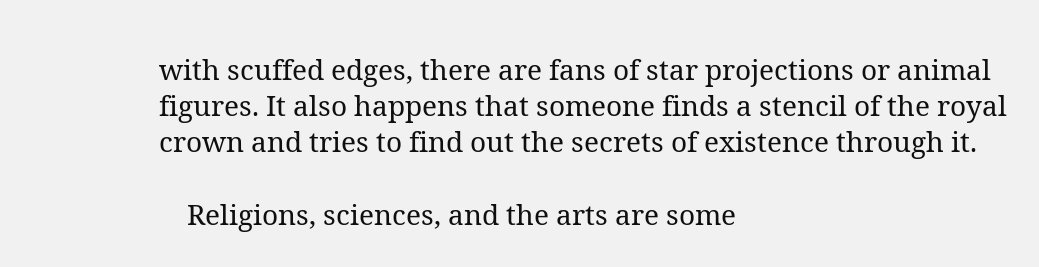with scuffed edges, there are fans of star projections or animal figures. It also happens that someone finds a stencil of the royal crown and tries to find out the secrets of existence through it.

    Religions, sciences, and the arts are some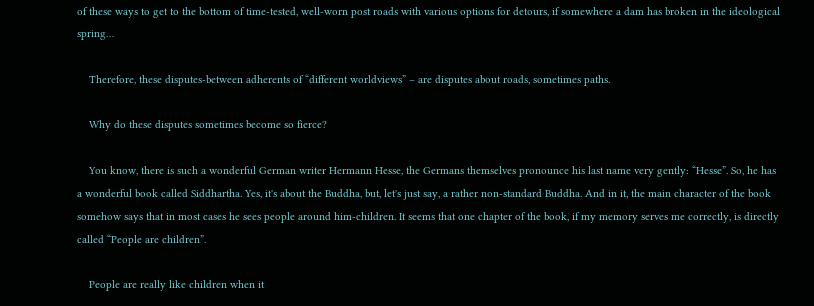of these ways to get to the bottom of time-tested, well-worn post roads with various options for detours, if somewhere a dam has broken in the ideological spring…

    Therefore, these disputes-between adherents of “different worldviews” – are disputes about roads, sometimes paths.

    Why do these disputes sometimes become so fierce?

    You know, there is such a wonderful German writer Hermann Hesse, the Germans themselves pronounce his last name very gently: “Hesse”. So, he has a wonderful book called Siddhartha. Yes, it's about the Buddha, but, let's just say, a rather non-standard Buddha. And in it, the main character of the book somehow says that in most cases he sees people around him-children. It seems that one chapter of the book, if my memory serves me correctly, is directly called “People are children”.

    People are really like children when it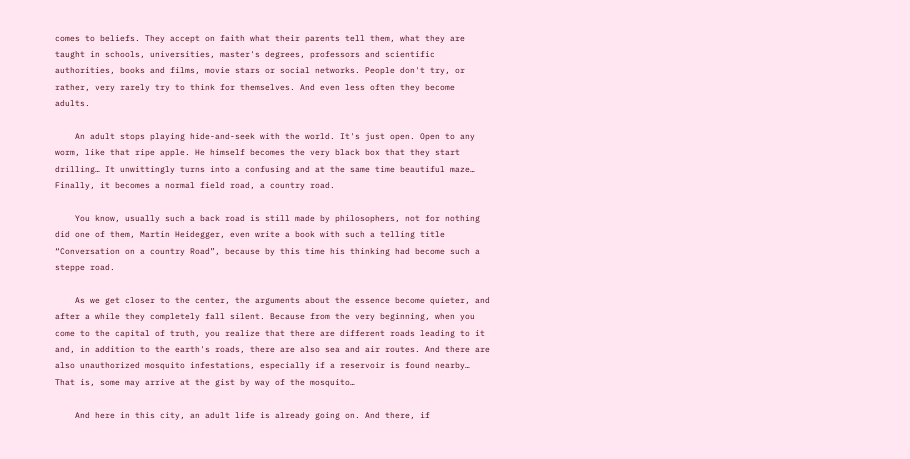comes to beliefs. They accept on faith what their parents tell them, what they are taught in schools, universities, master's degrees, professors and scientific authorities, books and films, movie stars or social networks. People don't try, or rather, very rarely try to think for themselves. And even less often they become adults.

    An adult stops playing hide-and-seek with the world. It's just open. Open to any worm, like that ripe apple. He himself becomes the very black box that they start drilling… It unwittingly turns into a confusing and at the same time beautiful maze… Finally, it becomes a normal field road, a country road.

    You know, usually such a back road is still made by philosophers, not for nothing did one of them, Martin Heidegger, even write a book with such a telling title “Conversation on a country Road”, because by this time his thinking had become such a steppe road.

    As we get closer to the center, the arguments about the essence become quieter, and after a while they completely fall silent. Because from the very beginning, when you come to the capital of truth, you realize that there are different roads leading to it and, in addition to the earth's roads, there are also sea and air routes. And there are also unauthorized mosquito infestations, especially if a reservoir is found nearby… That is, some may arrive at the gist by way of the mosquito…

    And here in this city, an adult life is already going on. And there, if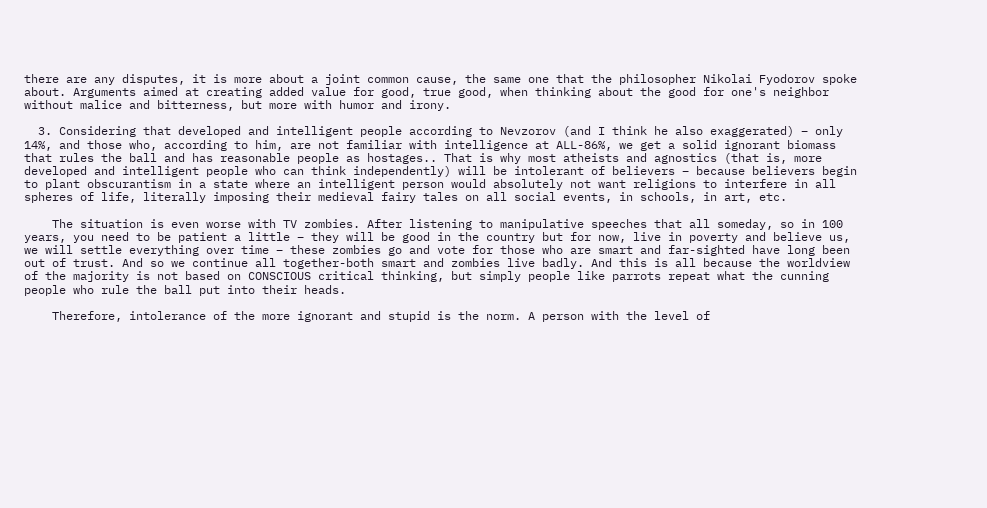there are any disputes, it is more about a joint common cause, the same one that the philosopher Nikolai Fyodorov spoke about. Arguments aimed at creating added value for good, true good, when thinking about the good for one's neighbor without malice and bitterness, but more with humor and irony.

  3. Considering that developed and intelligent people according to Nevzorov (and I think he also exaggerated) – only 14%, and those who, according to him, are not familiar with intelligence at ALL-86%, we get a solid ignorant biomass that rules the ball and has reasonable people as hostages.. That is why most atheists and agnostics (that is, more developed and intelligent people who can think independently) will be intolerant of believers – because believers begin to plant obscurantism in a state where an intelligent person would absolutely not want religions to interfere in all spheres of life, literally imposing their medieval fairy tales on all social events, in schools, in art, etc.

    The situation is even worse with TV zombies. After listening to manipulative speeches that all someday, so in 100 years, you need to be patient a little – they will be good in the country but for now, live in poverty and believe us, we will settle everything over time – these zombies go and vote for those who are smart and far-sighted have long been out of trust. And so we continue all together-both smart and zombies live badly. And this is all because the worldview of the majority is not based on CONSCIOUS critical thinking, but simply people like parrots repeat what the cunning people who rule the ball put into their heads.

    Therefore, intolerance of the more ignorant and stupid is the norm. A person with the level of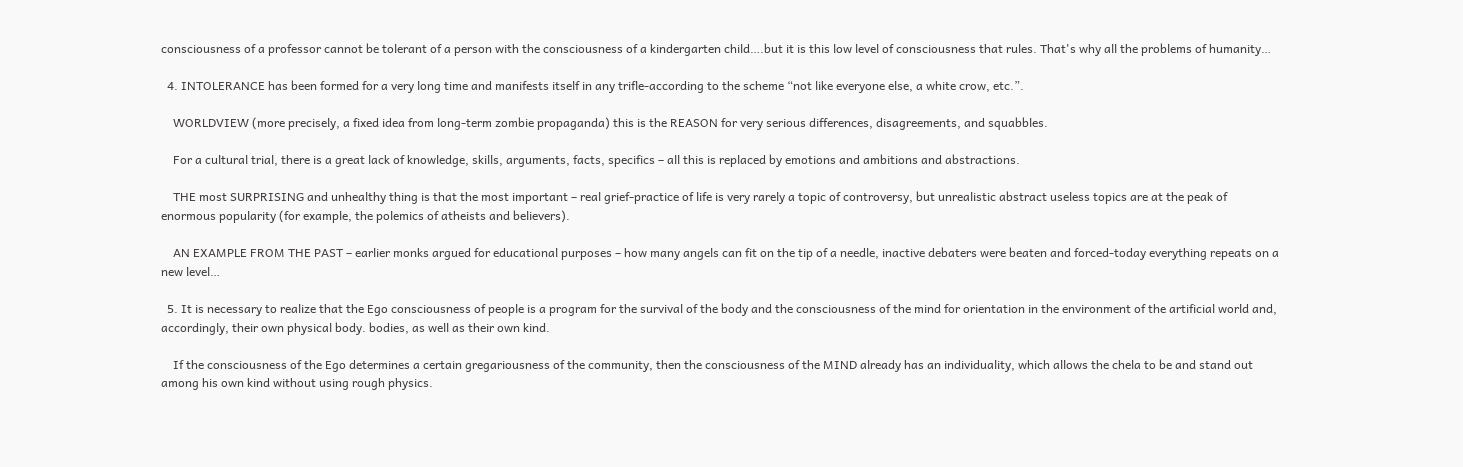consciousness of a professor cannot be tolerant of a person with the consciousness of a kindergarten child….but it is this low level of consciousness that rules. That's why all the problems of humanity…

  4. INTOLERANCE has been formed for a very long time and manifests itself in any trifle-according to the scheme “not like everyone else, a white crow, etc.”.

    WORLDVIEW (more precisely, a fixed idea from long-term zombie propaganda) this is the REASON for very serious differences, disagreements, and squabbles.

    For a cultural trial, there is a great lack of knowledge, skills, arguments, facts, specifics – all this is replaced by emotions and ambitions and abstractions.

    THE most SURPRISING and unhealthy thing is that the most important – real grief-practice of life is very rarely a topic of controversy, but unrealistic abstract useless topics are at the peak of enormous popularity (for example, the polemics of atheists and believers).

    AN EXAMPLE FROM THE PAST – earlier monks argued for educational purposes – how many angels can fit on the tip of a needle, inactive debaters were beaten and forced-today everything repeats on a new level…

  5. It is necessary to realize that the Ego consciousness of people is a program for the survival of the body and the consciousness of the mind for orientation in the environment of the artificial world and, accordingly, their own physical body. bodies, as well as their own kind.

    If the consciousness of the Ego determines a certain gregariousness of the community, then the consciousness of the MIND already has an individuality, which allows the chela to be and stand out among his own kind without using rough physics.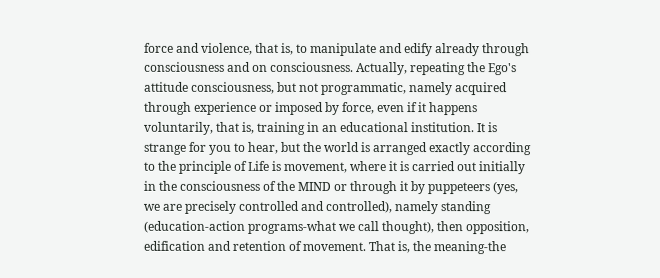force and violence, that is, to manipulate and edify already through consciousness and on consciousness. Actually, repeating the Ego's attitude consciousness, but not programmatic, namely acquired through experience or imposed by force, even if it happens voluntarily, that is, training in an educational institution. It is strange for you to hear, but the world is arranged exactly according to the principle of Life is movement, where it is carried out initially in the consciousness of the MIND or through it by puppeteers (yes, we are precisely controlled and controlled), namely standing (education-action programs-what we call thought), then opposition, edification and retention of movement. That is, the meaning-the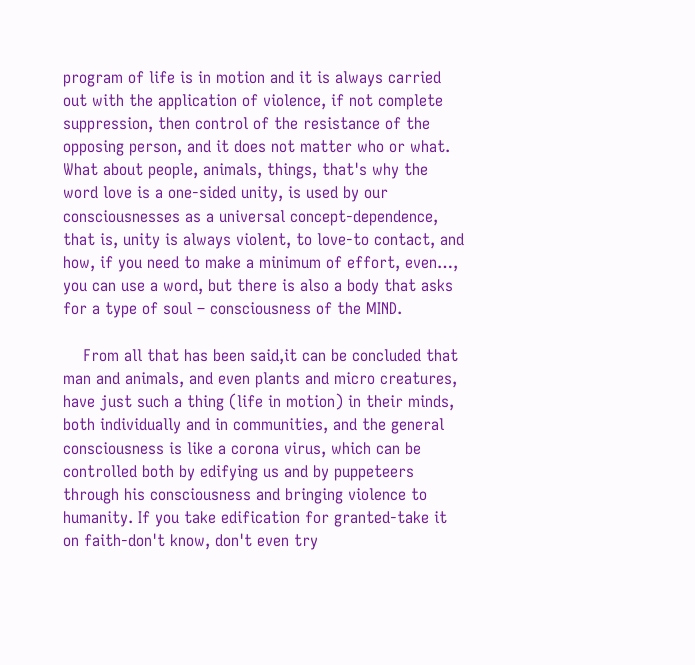program of life is in motion and it is always carried out with the application of violence, if not complete suppression, then control of the resistance of the opposing person, and it does not matter who or what. What about people, animals, things, that's why the word love is a one-sided unity, is used by our consciousnesses as a universal concept-dependence, that is, unity is always violent, to love-to contact, and how, if you need to make a minimum of effort, even…, you can use a word, but there is also a body that asks for a type of soul – consciousness of the MIND.

    From all that has been said,it can be concluded that man and animals, and even plants and micro creatures, have just such a thing (life in motion) in their minds, both individually and in communities, and the general consciousness is like a corona virus, which can be controlled both by edifying us and by puppeteers through his consciousness and bringing violence to humanity. If you take edification for granted-take it on faith-don't know, don't even try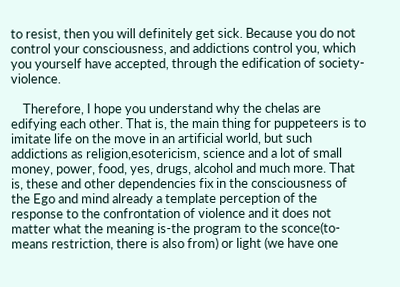to resist, then you will definitely get sick. Because you do not control your consciousness, and addictions control you, which you yourself have accepted, through the edification of society-violence.

    Therefore, I hope you understand why the chelas are edifying each other. That is, the main thing for puppeteers is to imitate life on the move in an artificial world, but such addictions as religion,esotericism, science and a lot of small money, power, food, yes, drugs, alcohol and much more. That is, these and other dependencies fix in the consciousness of the Ego and mind already a template perception of the response to the confrontation of violence and it does not matter what the meaning is-the program to the sconce(to-means restriction, there is also from) or light (we have one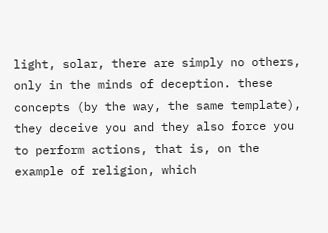light, solar, there are simply no others, only in the minds of deception. these concepts (by the way, the same template), they deceive you and they also force you to perform actions, that is, on the example of religion, which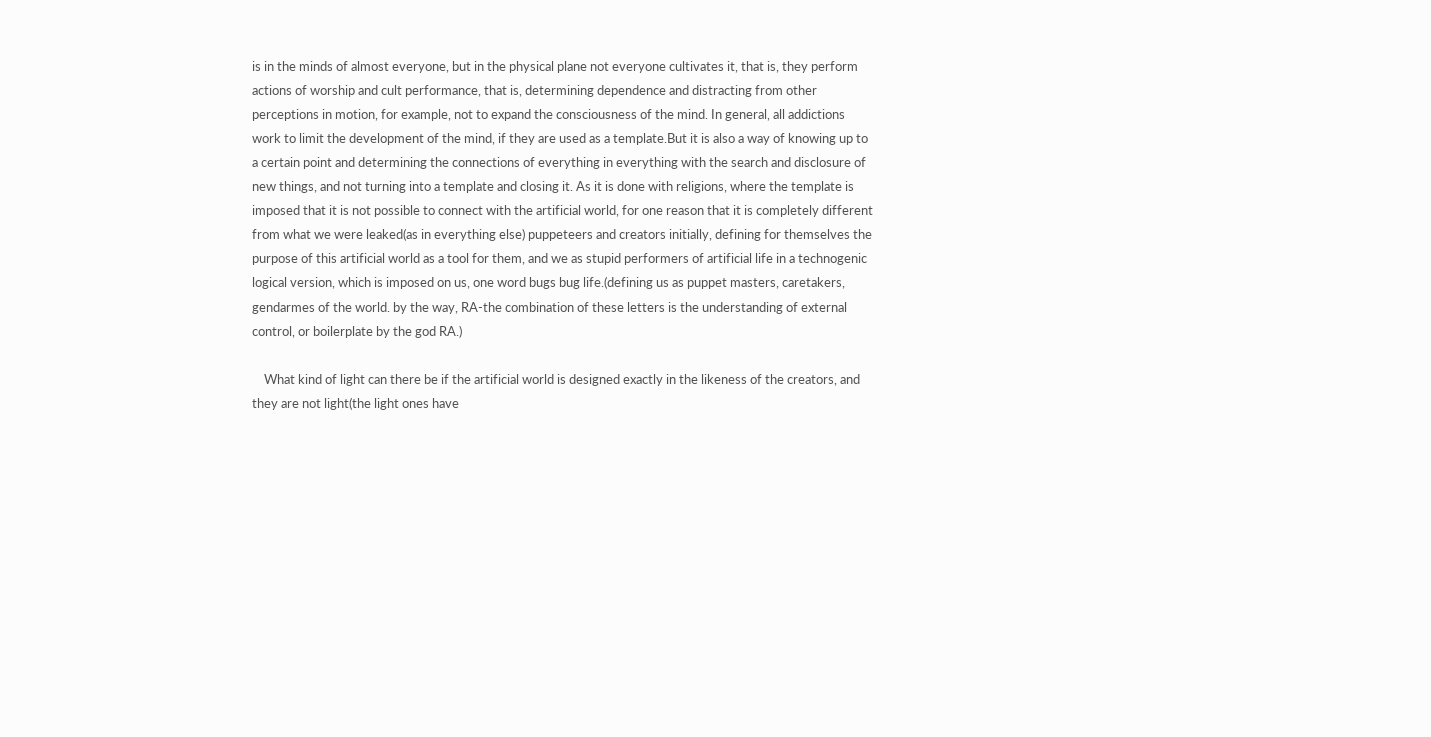is in the minds of almost everyone, but in the physical plane not everyone cultivates it, that is, they perform actions of worship and cult performance, that is, determining dependence and distracting from other perceptions in motion, for example, not to expand the consciousness of the mind. In general, all addictions work to limit the development of the mind, if they are used as a template.But it is also a way of knowing up to a certain point and determining the connections of everything in everything with the search and disclosure of new things, and not turning into a template and closing it. As it is done with religions, where the template is imposed that it is not possible to connect with the artificial world, for one reason that it is completely different from what we were leaked(as in everything else) puppeteers and creators initially, defining for themselves the purpose of this artificial world as a tool for them, and we as stupid performers of artificial life in a technogenic logical version, which is imposed on us, one word bugs bug life.(defining us as puppet masters, caretakers, gendarmes of the world. by the way, RA-the combination of these letters is the understanding of external control, or boilerplate by the god RA.)

    What kind of light can there be if the artificial world is designed exactly in the likeness of the creators, and they are not light(the light ones have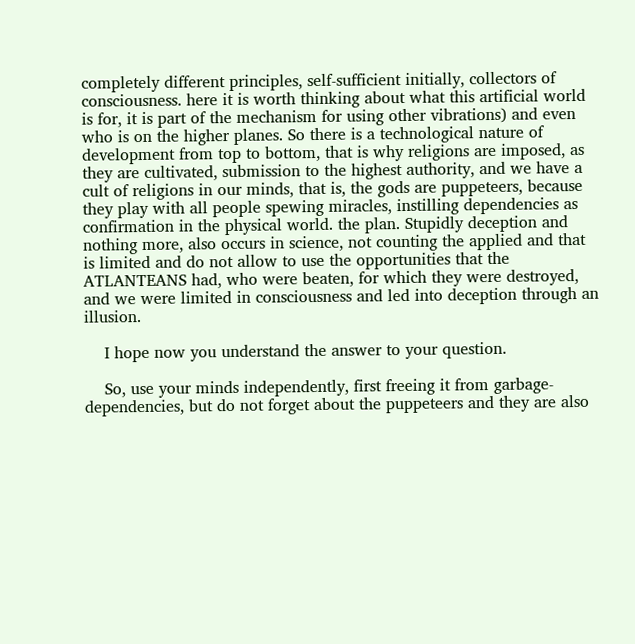completely different principles, self-sufficient initially, collectors of consciousness. here it is worth thinking about what this artificial world is for, it is part of the mechanism for using other vibrations) and even who is on the higher planes. So there is a technological nature of development from top to bottom, that is why religions are imposed, as they are cultivated, submission to the highest authority, and we have a cult of religions in our minds, that is, the gods are puppeteers, because they play with all people spewing miracles, instilling dependencies as confirmation in the physical world. the plan. Stupidly deception and nothing more, also occurs in science, not counting the applied and that is limited and do not allow to use the opportunities that the ATLANTEANS had, who were beaten, for which they were destroyed, and we were limited in consciousness and led into deception through an illusion.

    I hope now you understand the answer to your question.

    So, use your minds independently, first freeing it from garbage-dependencies, but do not forget about the puppeteers and they are also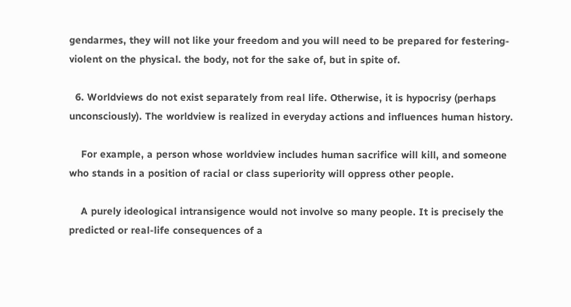gendarmes, they will not like your freedom and you will need to be prepared for festering-violent on the physical. the body, not for the sake of, but in spite of.

  6. Worldviews do not exist separately from real life. Otherwise, it is hypocrisy (perhaps unconsciously). The worldview is realized in everyday actions and influences human history.

    For example, a person whose worldview includes human sacrifice will kill, and someone who stands in a position of racial or class superiority will oppress other people.

    A purely ideological intransigence would not involve so many people. It is precisely the predicted or real-life consequences of a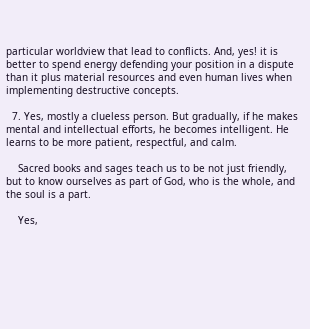particular worldview that lead to conflicts. And, yes! it is better to spend energy defending your position in a dispute than it plus material resources and even human lives when implementing destructive concepts.

  7. Yes, mostly a clueless person. But gradually, if he makes mental and intellectual efforts, he becomes intelligent. He learns to be more patient, respectful, and calm.

    Sacred books and sages teach us to be not just friendly, but to know ourselves as part of God, who is the whole, and the soul is a part.

    Yes,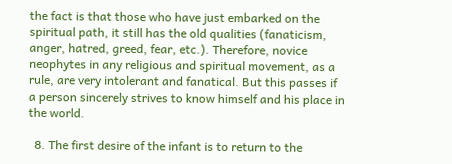the fact is that those who have just embarked on the spiritual path, it still has the old qualities (fanaticism, anger, hatred, greed, fear, etc.). Therefore, novice neophytes in any religious and spiritual movement, as a rule, are very intolerant and fanatical. But this passes if a person sincerely strives to know himself and his place in the world.

  8. The first desire of the infant is to return to the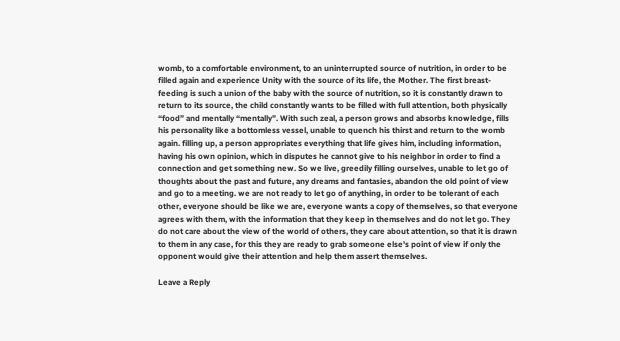womb, to a comfortable environment, to an uninterrupted source of nutrition, in order to be filled again and experience Unity with the source of its life, the Mother. The first breast-feeding is such a union of the baby with the source of nutrition, so it is constantly drawn to return to its source, the child constantly wants to be filled with full attention, both physically “food” and mentally “mentally”. With such zeal, a person grows and absorbs knowledge, fills his personality like a bottomless vessel, unable to quench his thirst and return to the womb again. filling up, a person appropriates everything that life gives him, including information, having his own opinion, which in disputes he cannot give to his neighbor in order to find a connection and get something new. So we live, greedily filling ourselves, unable to let go of thoughts about the past and future, any dreams and fantasies, abandon the old point of view and go to a meeting. we are not ready to let go of anything, in order to be tolerant of each other, everyone should be like we are, everyone wants a copy of themselves, so that everyone agrees with them, with the information that they keep in themselves and do not let go. They do not care about the view of the world of others, they care about attention, so that it is drawn to them in any case, for this they are ready to grab someone else's point of view if only the opponent would give their attention and help them assert themselves.

Leave a Reply